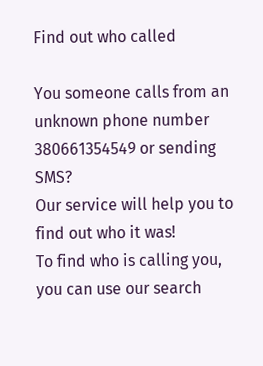Find out who called

You someone calls from an unknown phone number 380661354549 or sending SMS?
Our service will help you to find out who it was!
To find who is calling you, you can use our search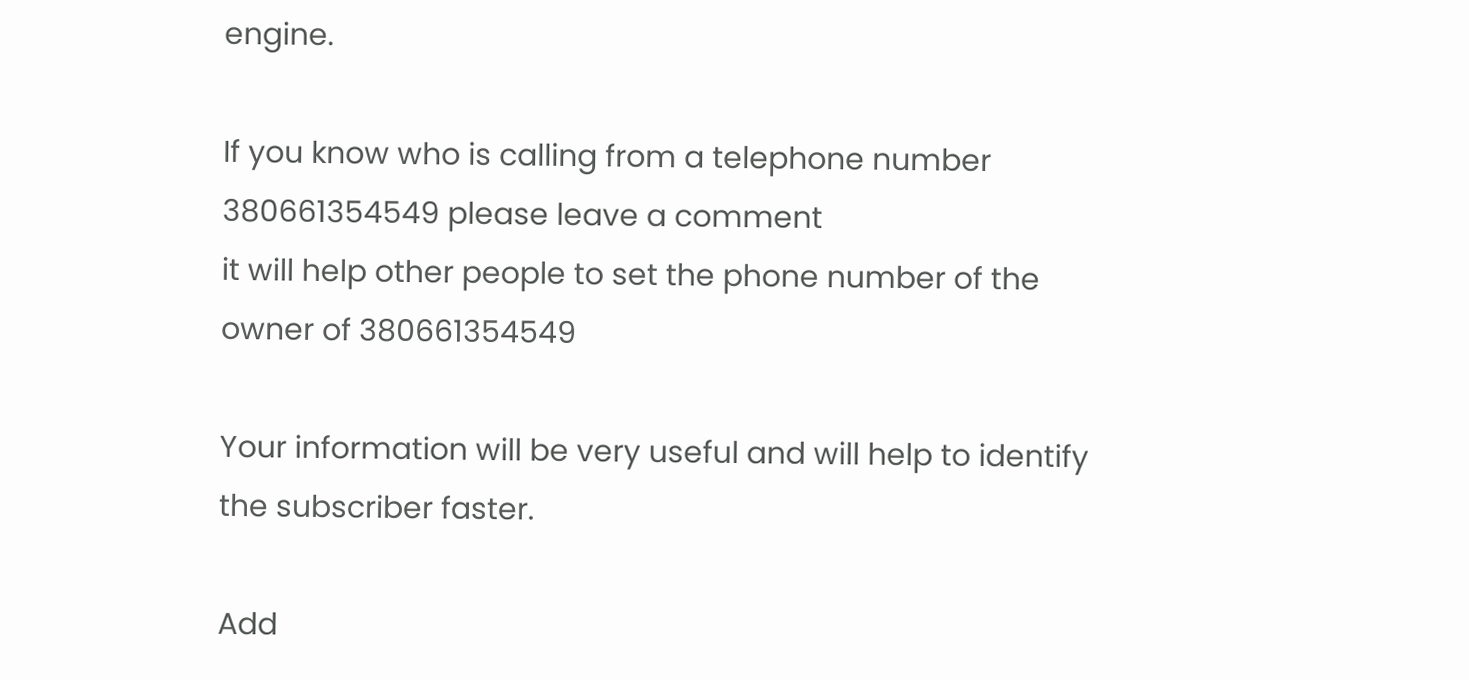engine.

If you know who is calling from a telephone number 380661354549 please leave a comment
it will help other people to set the phone number of the owner of 380661354549

Your information will be very useful and will help to identify the subscriber faster.

Add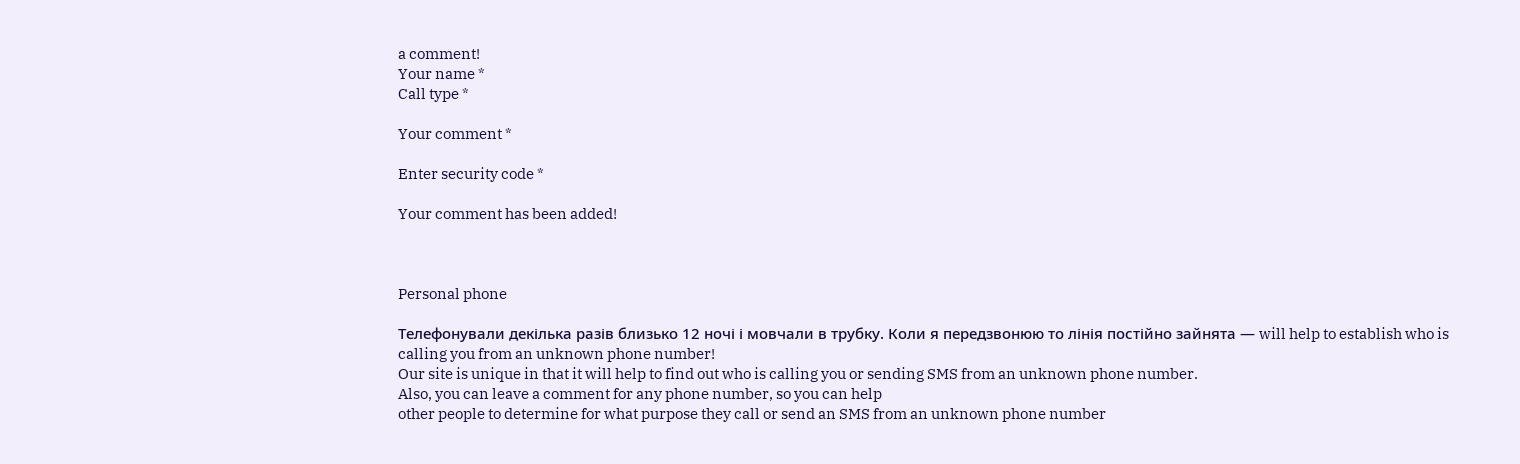a comment!
Your name *
Call type *

Your comment *

Enter security code *

Your comment has been added!



Personal phone

Телефонували декілька разів близько 12 ночі і мовчали в трубку. Коли я передзвонюю то лінія постійно зайнята — will help to establish who is calling you from an unknown phone number!
Our site is unique in that it will help to find out who is calling you or sending SMS from an unknown phone number.
Also, you can leave a comment for any phone number, so you can help
other people to determine for what purpose they call or send an SMS from an unknown phone number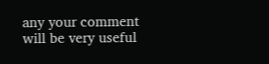any your comment will be very useful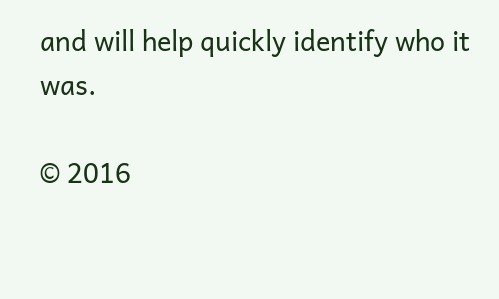and will help quickly identify who it was.

© 2016